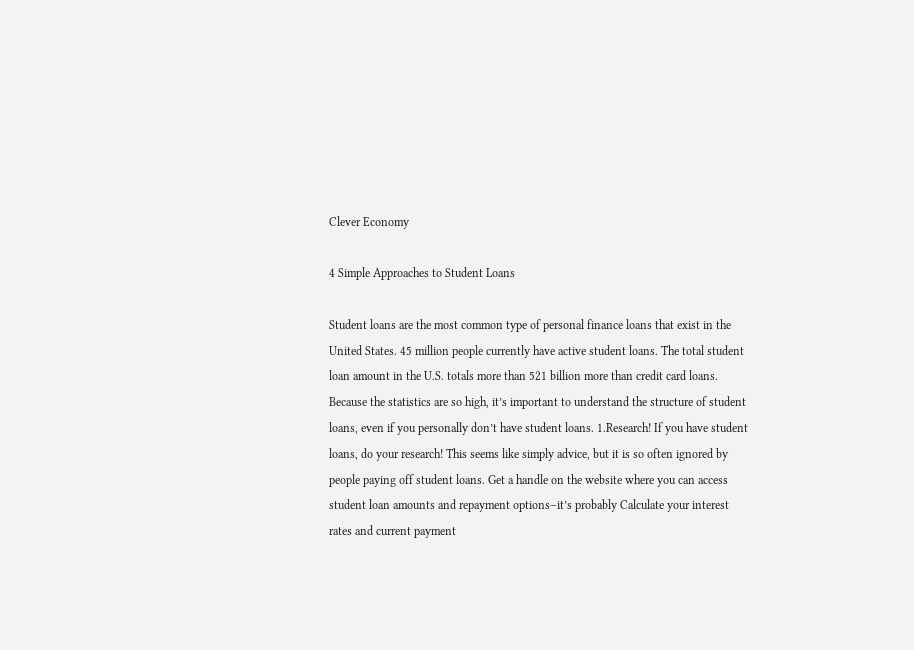Clever Economy

4 Simple Approaches to Student Loans

Student loans are the most common type of personal finance loans that exist in the United States. 45 million people currently have active student loans. The total student loan amount in the U.S. totals more than 521 billion more than credit card loans. Because the statistics are so high, it’s important to understand the structure of student loans, even if you personally don’t have student loans. 1.Research! If you have student loans, do your research! This seems like simply advice, but it is so often ignored by people paying off student loans. Get a handle on the website where you can access student loan amounts and repayment options–it’s probably Calculate your interest rates and current payment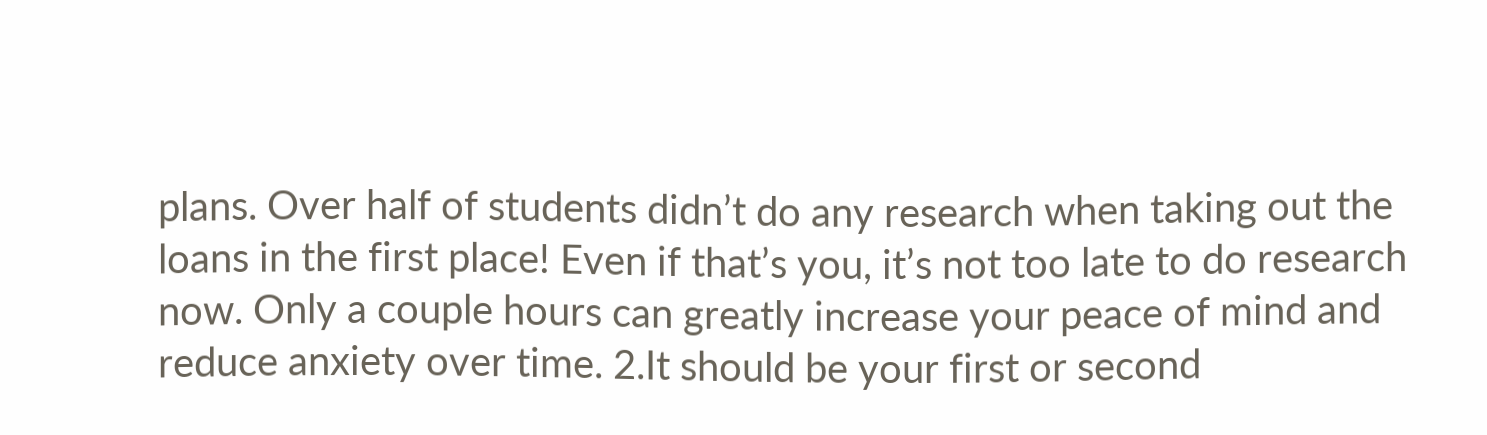plans. Over half of students didn’t do any research when taking out the loans in the first place! Even if that’s you, it’s not too late to do research now. Only a couple hours can greatly increase your peace of mind and reduce anxiety over time. 2.It should be your first or second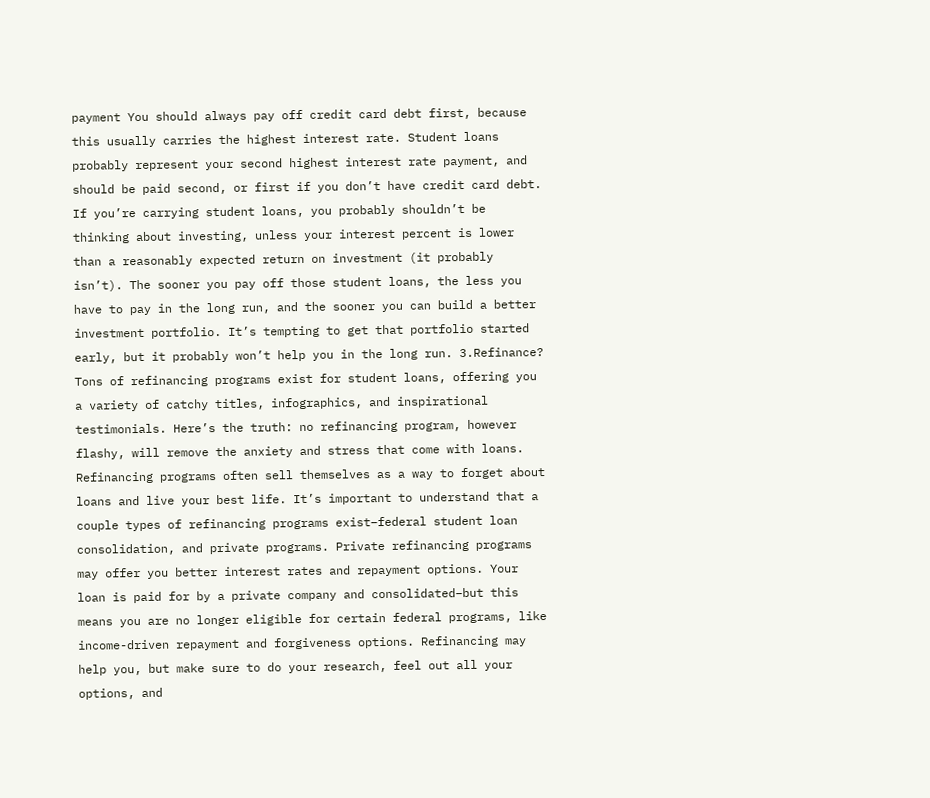payment You should always pay off credit card debt first, because this usually carries the highest interest rate. Student loans probably represent your second highest interest rate payment, and should be paid second, or first if you don’t have credit card debt. If you’re carrying student loans, you probably shouldn’t be thinking about investing, unless your interest percent is lower than a reasonably expected return on investment (it probably isn’t). The sooner you pay off those student loans, the less you have to pay in the long run, and the sooner you can build a better investment portfolio. It’s tempting to get that portfolio started early, but it probably won’t help you in the long run. 3.Refinance? Tons of refinancing programs exist for student loans, offering you a variety of catchy titles, infographics, and inspirational testimonials. Here’s the truth: no refinancing program, however flashy, will remove the anxiety and stress that come with loans. Refinancing programs often sell themselves as a way to forget about loans and live your best life. It’s important to understand that a couple types of refinancing programs exist–federal student loan consolidation, and private programs. Private refinancing programs may offer you better interest rates and repayment options. Your loan is paid for by a private company and consolidated–but this means you are no longer eligible for certain federal programs, like income-driven repayment and forgiveness options. Refinancing may help you, but make sure to do your research, feel out all your options, and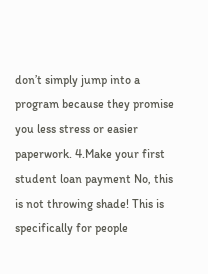don’t simply jump into a program because they promise you less stress or easier paperwork. 4.Make your first student loan payment No, this is not throwing shade! This is specifically for people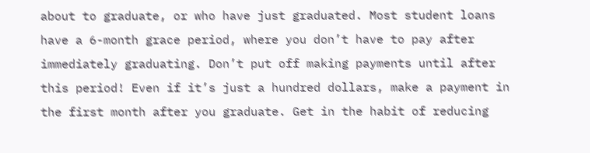about to graduate, or who have just graduated. Most student loans have a 6-month grace period, where you don’t have to pay after immediately graduating. Don’t put off making payments until after this period! Even if it’s just a hundred dollars, make a payment in the first month after you graduate. Get in the habit of reducing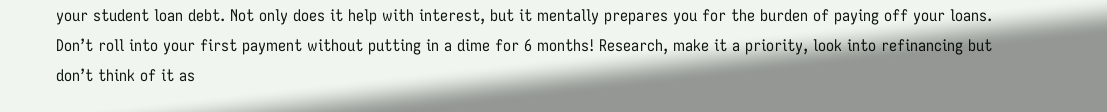your student loan debt. Not only does it help with interest, but it mentally prepares you for the burden of paying off your loans. Don’t roll into your first payment without putting in a dime for 6 months! Research, make it a priority, look into refinancing but don’t think of it as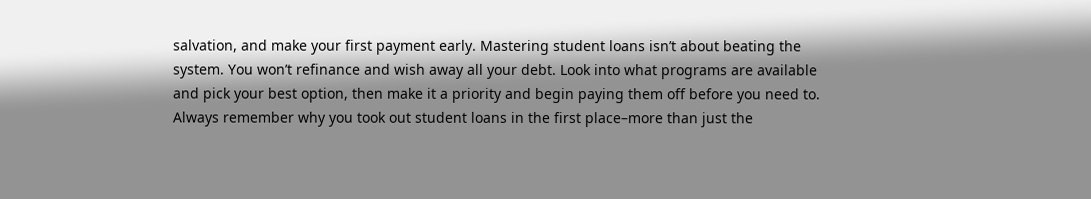salvation, and make your first payment early. Mastering student loans isn’t about beating the system. You won’t refinance and wish away all your debt. Look into what programs are available and pick your best option, then make it a priority and begin paying them off before you need to. Always remember why you took out student loans in the first place–more than just the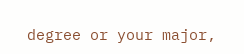degree or your major,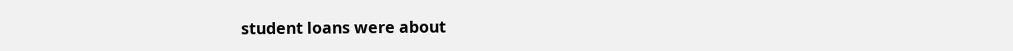student loans were about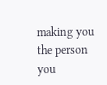making you the person you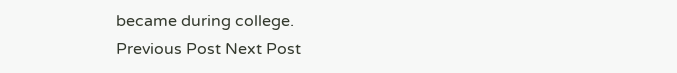became during college.
Previous Post Next Post